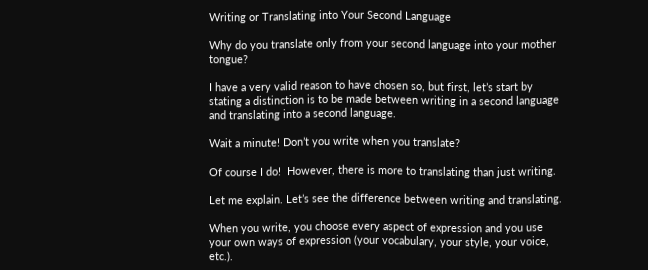Writing or Translating into Your Second Language

Why do you translate only from your second language into your mother tongue?

I have a very valid reason to have chosen so, but first, let’s start by stating a distinction is to be made between writing in a second language and translating into a second language.

Wait a minute! Don’t you write when you translate?

Of course I do!  However, there is more to translating than just writing.

Let me explain. Let’s see the difference between writing and translating.

When you write, you choose every aspect of expression and you use your own ways of expression (your vocabulary, your style, your voice, etc.).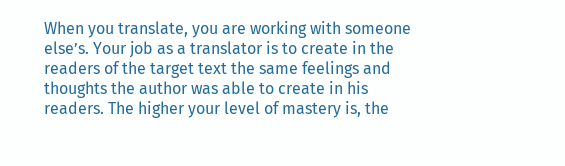When you translate, you are working with someone else’s. Your job as a translator is to create in the readers of the target text the same feelings and thoughts the author was able to create in his readers. The higher your level of mastery is, the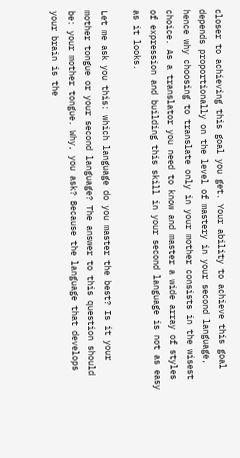closer to achieving this goal you get. Your ability to achieve this goal depends proportionally on the level of mastery in your second language, hence why choosing to translate only in your mother consists in the wisest choice. As a translator you need to know and master a wide array of styles of expression and building this skill in your second language is not as easy as it looks.

Let me ask you this: which language do you master the best? Is it your mother tongue or your second language? The answer to this question should be: your mother tongue. Why, you ask? Because the language that develops your brain is the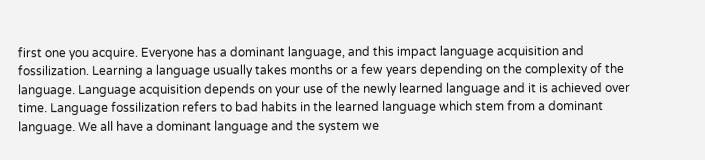first one you acquire. Everyone has a dominant language, and this impact language acquisition and fossilization. Learning a language usually takes months or a few years depending on the complexity of the language. Language acquisition depends on your use of the newly learned language and it is achieved over time. Language fossilization refers to bad habits in the learned language which stem from a dominant language. We all have a dominant language and the system we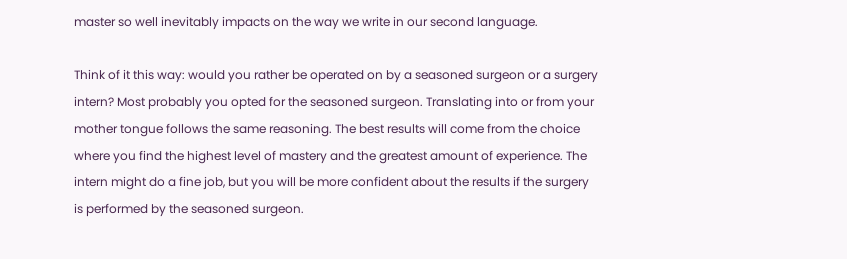master so well inevitably impacts on the way we write in our second language.

Think of it this way: would you rather be operated on by a seasoned surgeon or a surgery intern? Most probably you opted for the seasoned surgeon. Translating into or from your mother tongue follows the same reasoning. The best results will come from the choice where you find the highest level of mastery and the greatest amount of experience. The intern might do a fine job, but you will be more confident about the results if the surgery is performed by the seasoned surgeon.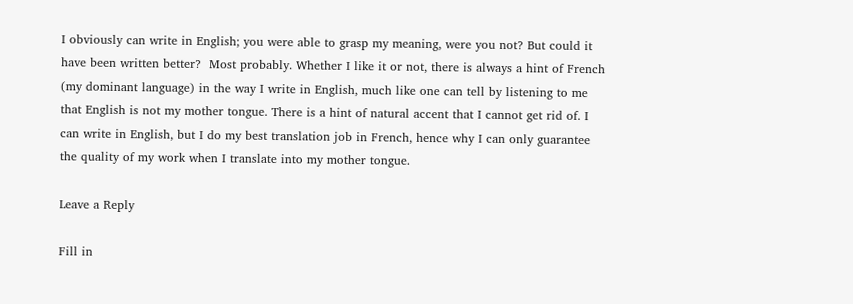I obviously can write in English; you were able to grasp my meaning, were you not? But could it have been written better?  Most probably. Whether I like it or not, there is always a hint of French (my dominant language) in the way I write in English, much like one can tell by listening to me that English is not my mother tongue. There is a hint of natural accent that I cannot get rid of. I can write in English, but I do my best translation job in French, hence why I can only guarantee the quality of my work when I translate into my mother tongue.

Leave a Reply

Fill in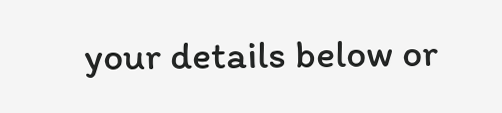your details below or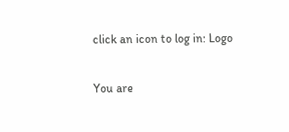click an icon to log in: Logo

You are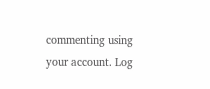commenting using your account. Log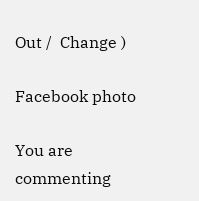Out /  Change )

Facebook photo

You are commenting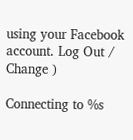using your Facebook account. Log Out /  Change )

Connecting to %s